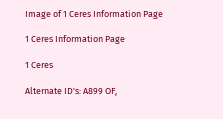Image of 1 Ceres Information Page

1 Ceres Information Page

1 Ceres

Alternate ID's: A899 OF,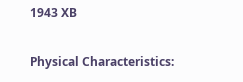1943 XB

Physical Characteristics: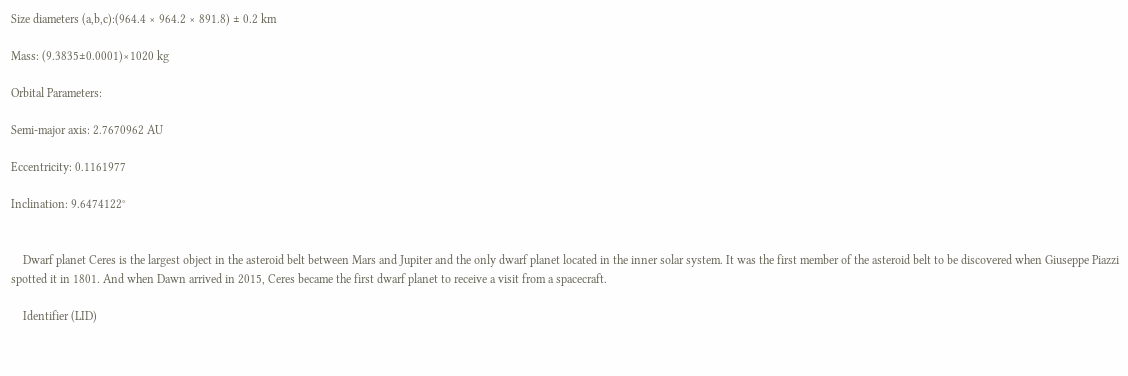Size diameters (a,b,c):(964.4 × 964.2 × 891.8) ± 0.2 km

Mass: (9.3835±0.0001)×1020 kg

Orbital Parameters:

Semi-major axis: 2.7670962 AU

Eccentricity: 0.1161977

Inclination: 9.6474122°


    Dwarf planet Ceres is the largest object in the asteroid belt between Mars and Jupiter and the only dwarf planet located in the inner solar system. It was the first member of the asteroid belt to be discovered when Giuseppe Piazzi spotted it in 1801. And when Dawn arrived in 2015, Ceres became the first dwarf planet to receive a visit from a spacecraft.

    Identifier (LID)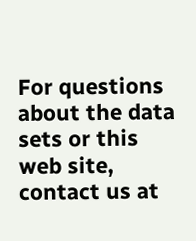For questions about the data sets or this web site, contact us at